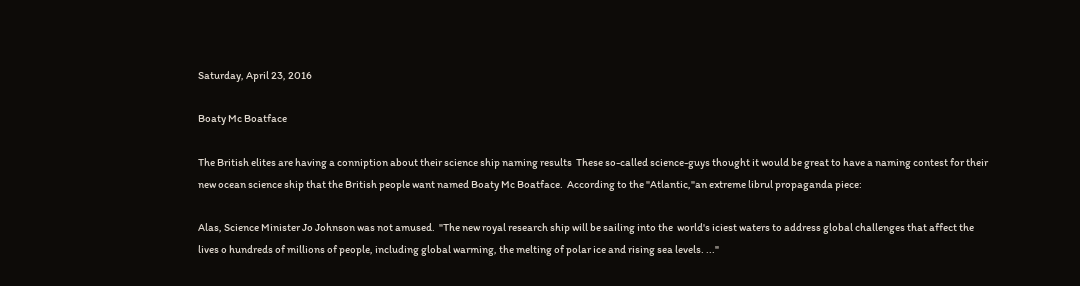Saturday, April 23, 2016

Boaty Mc Boatface

The British elites are having a conniption about their science ship naming results  These so-called science-guys thought it would be great to have a naming contest for their new ocean science ship that the British people want named Boaty Mc Boatface.  According to the "Atlantic,"an extreme librul propaganda piece:

Alas, Science Minister Jo Johnson was not amused.  "The new royal research ship will be sailing into the  world's iciest waters to address global challenges that affect the lives o hundreds of millions of people, including global warming, the melting of polar ice and rising sea levels. ..."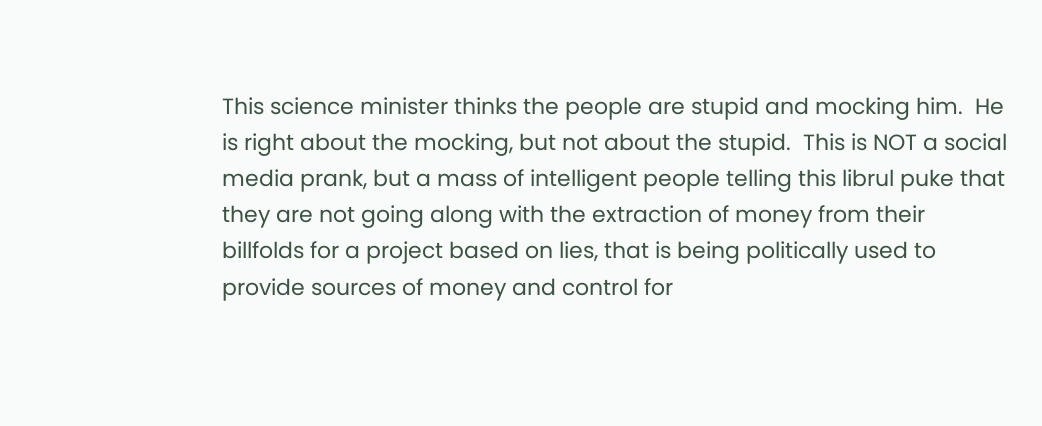This science minister thinks the people are stupid and mocking him.  He is right about the mocking, but not about the stupid.  This is NOT a social media prank, but a mass of intelligent people telling this librul puke that they are not going along with the extraction of money from their billfolds for a project based on lies, that is being politically used to provide sources of money and control for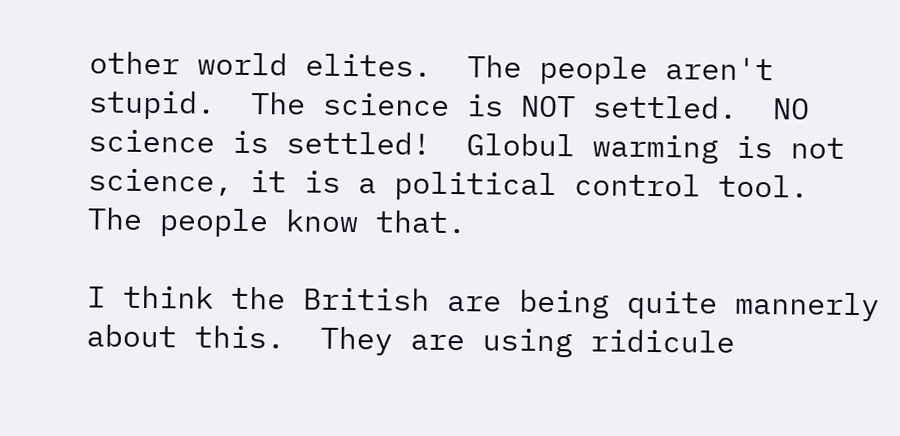other world elites.  The people aren't stupid.  The science is NOT settled.  NO science is settled!  Globul warming is not science, it is a political control tool.  The people know that.

I think the British are being quite mannerly about this.  They are using ridicule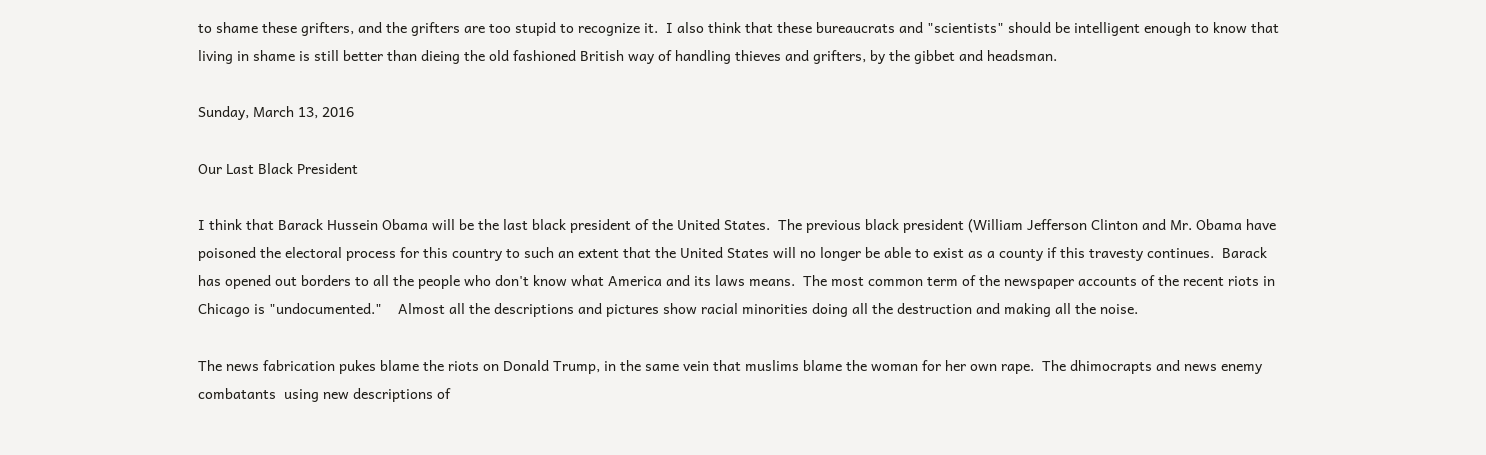to shame these grifters, and the grifters are too stupid to recognize it.  I also think that these bureaucrats and "scientists" should be intelligent enough to know that living in shame is still better than dieing the old fashioned British way of handling thieves and grifters, by the gibbet and headsman.

Sunday, March 13, 2016

Our Last Black President

I think that Barack Hussein Obama will be the last black president of the United States.  The previous black president (William Jefferson Clinton and Mr. Obama have poisoned the electoral process for this country to such an extent that the United States will no longer be able to exist as a county if this travesty continues.  Barack has opened out borders to all the people who don't know what America and its laws means.  The most common term of the newspaper accounts of the recent riots in Chicago is "undocumented."    Almost all the descriptions and pictures show racial minorities doing all the destruction and making all the noise.

The news fabrication pukes blame the riots on Donald Trump, in the same vein that muslims blame the woman for her own rape.  The dhimocrapts and news enemy combatants  using new descriptions of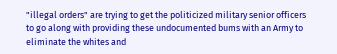"illegal orders" are trying to get the politicized military senior officers to go along with providing these undocumented bums with an Army to eliminate the whites and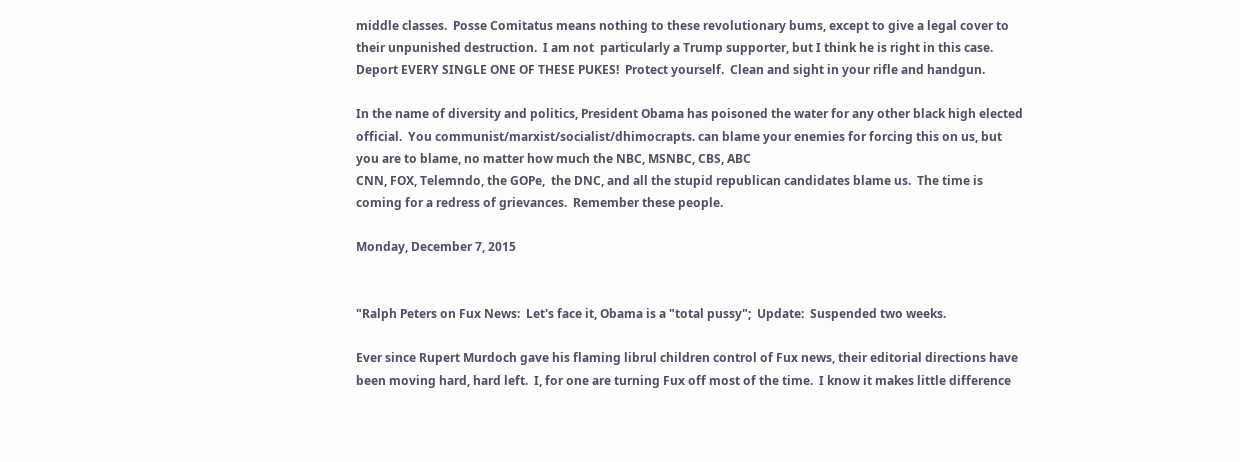middle classes.  Posse Comitatus means nothing to these revolutionary bums, except to give a legal cover to their unpunished destruction.  I am not  particularly a Trump supporter, but I think he is right in this case.  Deport EVERY SINGLE ONE OF THESE PUKES!  Protect yourself.  Clean and sight in your rifle and handgun.

In the name of diversity and politics, President Obama has poisoned the water for any other black high elected official.  You communist/marxist/socialist/dhimocrapts. can blame your enemies for forcing this on us, but you are to blame, no matter how much the NBC, MSNBC, CBS, ABC
CNN, FOX, Telemndo, the GOPe,  the DNC, and all the stupid republican candidates blame us.  The time is coming for a redress of grievances.  Remember these people.

Monday, December 7, 2015


"Ralph Peters on Fux News:  Let's face it, Obama is a "total pussy";  Update:  Suspended two weeks.

Ever since Rupert Murdoch gave his flaming librul children control of Fux news, their editorial directions have been moving hard, hard left.  I, for one are turning Fux off most of the time.  I know it makes little difference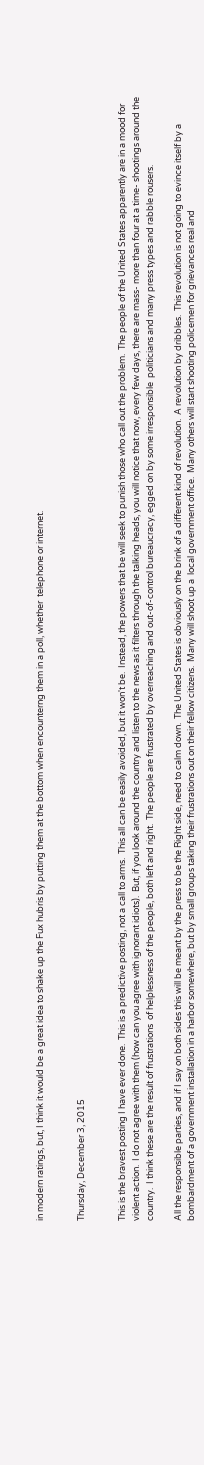in modern ratings, but, I think it would be a great idea to shake up the Fux hubris by putting them at the bottom when encounterng them in a poll, whether  telephone or internet.


Thursday, December 3, 2015


This is the bravest posting I have ever done.  This is a predictive posting, not a call to arms.  This all can be easily avoided, but it won't be.  Instead, the powers that be will seek to punish those who call out the problem.  The people of the United States apparently are in a mood for violent action.  I do not agree with them (how can you agree with ignorant idiots).  But, if you look around the country and listen to the news as it filters through the talking heads, you will notice that now, every few days, there are mass- more than four at a time- shootings around the country.  I think these are the result of frustrations  of helplessness of the people, both left and right.  The people are frustrated by overreaching and out-of-control bureaucracy, egged on by some irresponsible  politicians and many press types and rabble rousers.

All the responsible parties, and if I say on both sides this will be meant by the press to be the Right side, need to calm down.  The United States is obviously on the brink of a different kind of revolution.  A revolution by dribbles.  This revolution is not going to evince itself by a bombardment of a government installation in a harbor somewhere, but by small groups taking their frustrations out on their fellow citizens.  Many will shoot up a  local government office.  Many others will start shooting policemen for grievances real and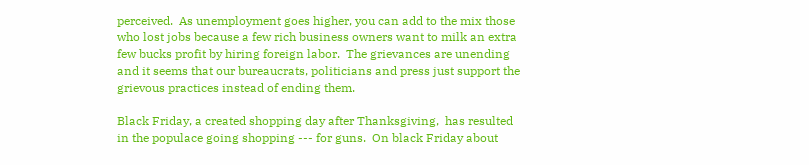perceived.  As unemployment goes higher, you can add to the mix those who lost jobs because a few rich business owners want to milk an extra few bucks profit by hiring foreign labor.  The grievances are unending and it seems that our bureaucrats, politicians and press just support the grievous practices instead of ending them.

Black Friday, a created shopping day after Thanksgiving,  has resulted in the populace going shopping --- for guns.  On black Friday about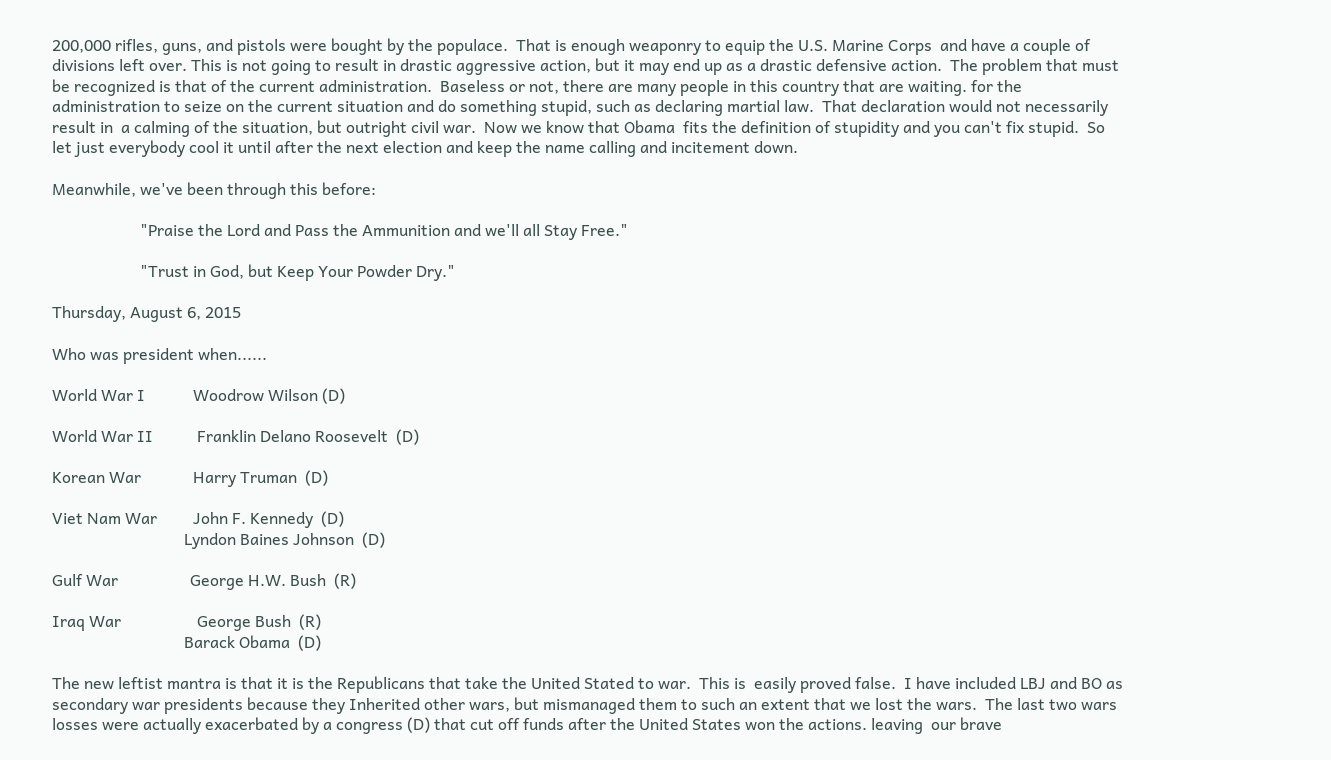200,000 rifles, guns, and pistols were bought by the populace.  That is enough weaponry to equip the U.S. Marine Corps  and have a couple of divisions left over. This is not going to result in drastic aggressive action, but it may end up as a drastic defensive action.  The problem that must be recognized is that of the current administration.  Baseless or not, there are many people in this country that are waiting. for the administration to seize on the current situation and do something stupid, such as declaring martial law.  That declaration would not necessarily result in  a calming of the situation, but outright civil war.  Now we know that Obama  fits the definition of stupidity and you can't fix stupid.  So let just everybody cool it until after the next election and keep the name calling and incitement down.

Meanwhile, we've been through this before:

                      "Praise the Lord and Pass the Ammunition and we'll all Stay Free."

                      "Trust in God, but Keep Your Powder Dry."

Thursday, August 6, 2015

Who was president when......

World War I            Woodrow Wilson (D)

World War II           Franklin Delano Roosevelt  (D)

Korean War             Harry Truman  (D)

Viet Nam War         John F. Kennedy  (D)
                                 Lyndon Baines Johnson  (D)

Gulf War                  George H.W. Bush  (R)

Iraq War                   George Bush  (R)
                                 Barack Obama  (D)

The new leftist mantra is that it is the Republicans that take the United Stated to war.  This is  easily proved false.  I have included LBJ and BO as secondary war presidents because they Inherited other wars, but mismanaged them to such an extent that we lost the wars.  The last two wars losses were actually exacerbated by a congress (D) that cut off funds after the United States won the actions. leaving  our brave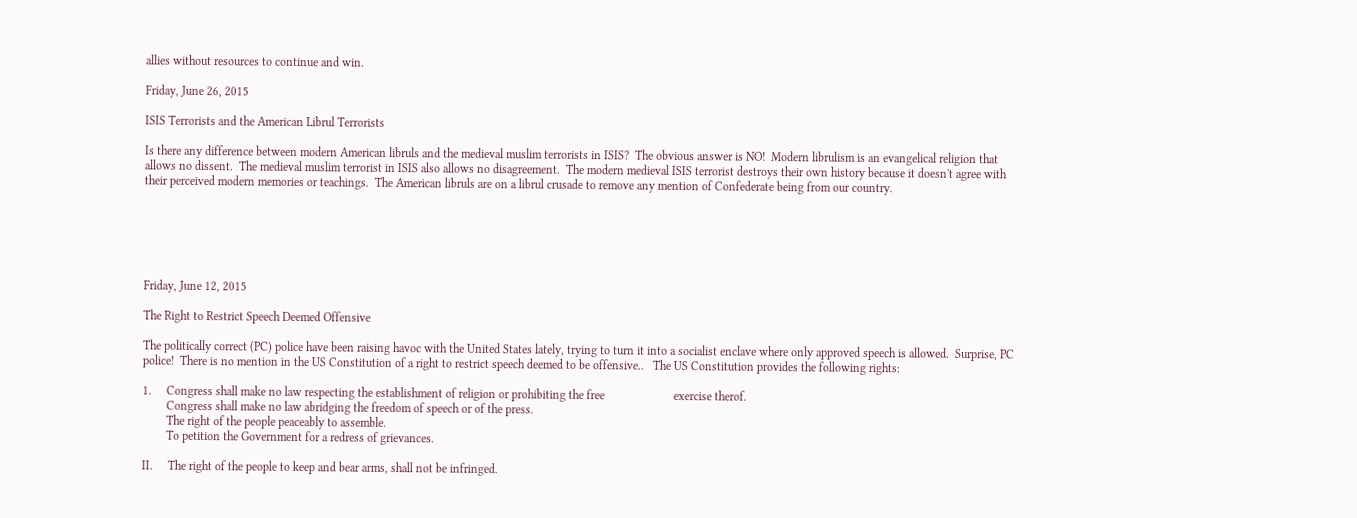allies without resources to continue and win.

Friday, June 26, 2015

ISIS Terrorists and the American Librul Terrorists

Is there any difference between modern American libruls and the medieval muslim terrorists in ISIS?  The obvious answer is NO!  Modern librulism is an evangelical religion that allows no dissent.  The medieval muslim terrorist in ISIS also allows no disagreement.  The modern medieval ISIS terrorist destroys their own history because it doesn't agree with their perceived modern memories or teachings.  The American libruls are on a librul crusade to remove any mention of Confederate being from our country.






Friday, June 12, 2015

The Right to Restrict Speech Deemed Offensive

The politically correct (PC) police have been raising havoc with the United States lately, trying to turn it into a socialist enclave where only approved speech is allowed.  Surprise, PC police!  There is no mention in the US Constitution of a right to restrict speech deemed to be offensive..   The US Constitution provides the following rights:

1.     Congress shall make no law respecting the establishment of religion or prohibiting the free                       exercise therof.
        Congress shall make no law abridging the freedom of speech or of the press.
        The right of the people peaceably to assemble.
        To petition the Government for a redress of grievances.

II.     The right of the people to keep and bear arms, shall not be infringed.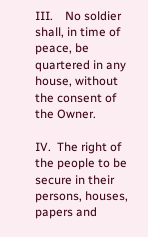III.    No soldier shall, in time of peace, be quartered in any house, without the consent of the Owner.

IV.  The right of the people to be secure in their persons, houses, papers and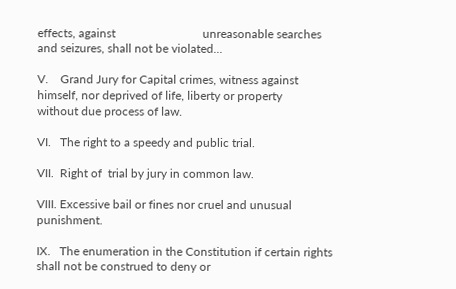effects, against                             unreasonable searches and seizures, shall not be violated...

V.    Grand Jury for Capital crimes, witness against himself, nor deprived of life, liberty or property               without due process of law.

VI.   The right to a speedy and public trial.

VII.  Right of  trial by jury in common law.

VIII. Excessive bail or fines nor cruel and unusual punishment.

IX.   The enumeration in the Constitution if certain rights shall not be construed to deny or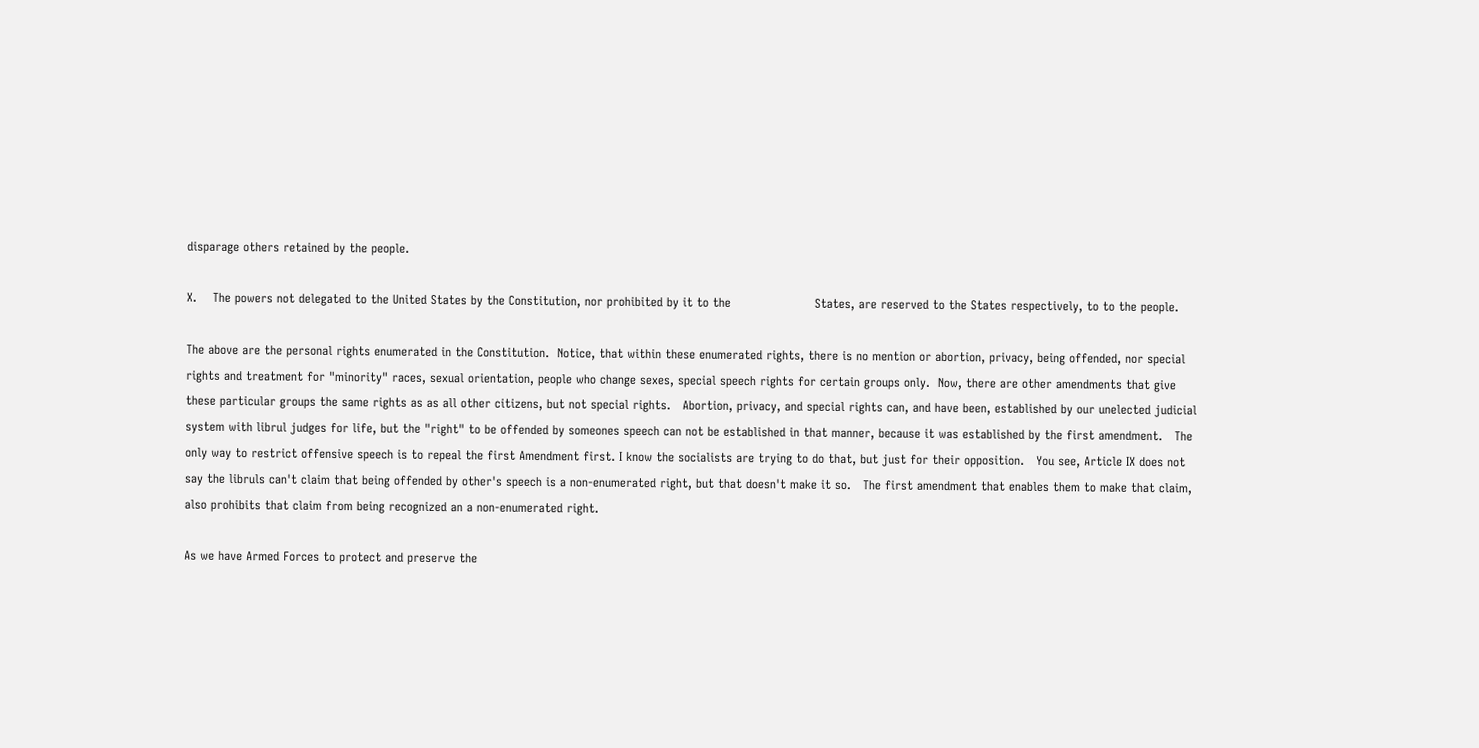disparage others retained by the people.

X.    The powers not delegated to the United States by the Constitution, nor prohibited by it to the                     States, are reserved to the States respectively, to to the people.

The above are the personal rights enumerated in the Constitution.  Notice, that within these enumerated rights, there is no mention or abortion, privacy, being offended, nor special rights and treatment for "minority" races, sexual orientation, people who change sexes, special speech rights for certain groups only.  Now, there are other amendments that give these particular groups the same rights as as all other citizens, but not special rights.   Abortion, privacy, and special rights can, and have been, established by our unelected judicial system with librul judges for life, but the "right" to be offended by someones speech can not be established in that manner, because it was established by the first amendment.   The only way to restrict offensive speech is to repeal the first Amendment first. I know the socialists are trying to do that, but just for their opposition.   You see, Article IX does not say the libruls can't claim that being offended by other's speech is a non-enumerated right, but that doesn't make it so.   The first amendment that enables them to make that claim, also prohibits that claim from being recognized an a non-enumerated right.

As we have Armed Forces to protect and preserve the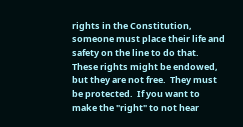rights in the Constitution, someone must place their life and safety on the line to do that.  These rights might be endowed, but they are not free.  They must be protected.  If you want to make the "right" to not hear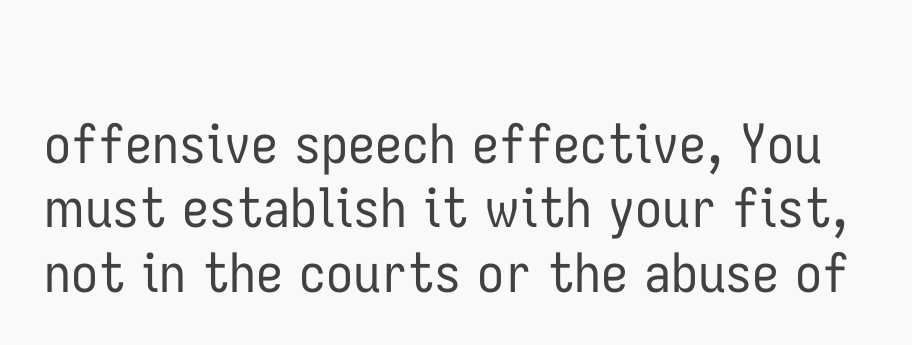offensive speech effective, You must establish it with your fist, not in the courts or the abuse of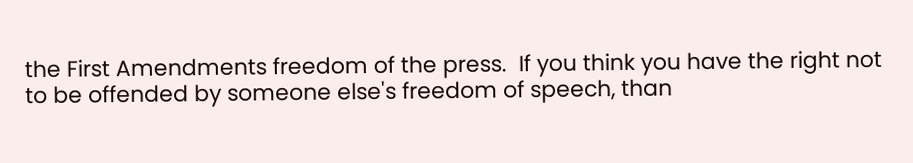the First Amendments freedom of the press.  If you think you have the right not to be offended by someone else's freedom of speech, than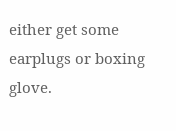either get some earplugs or boxing glove.